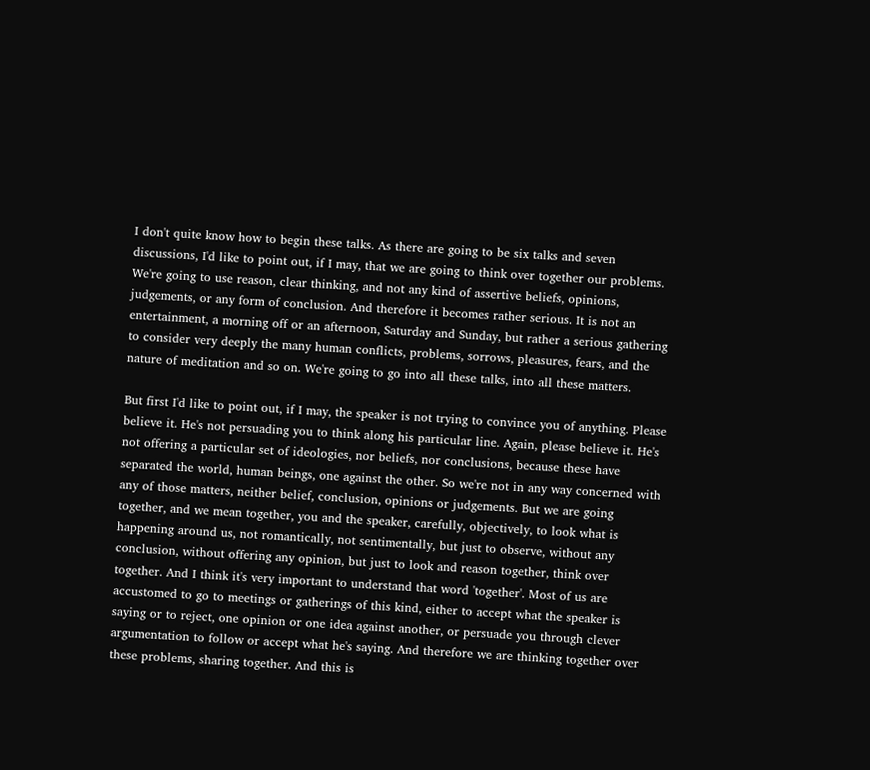I don't quite know how to begin these talks. As there are going to be six talks and seven discussions, I'd like to point out, if I may, that we are going to think over together our problems. We're going to use reason, clear thinking, and not any kind of assertive beliefs, opinions, judgements, or any form of conclusion. And therefore it becomes rather serious. It is not an entertainment, a morning off or an afternoon, Saturday and Sunday, but rather a serious gathering to consider very deeply the many human conflicts, problems, sorrows, pleasures, fears, and the nature of meditation and so on. We're going to go into all these talks, into all these matters.

But first I'd like to point out, if I may, the speaker is not trying to convince you of anything. Please believe it. He's not persuading you to think along his particular line. Again, please believe it. He's not offering a particular set of ideologies, nor beliefs, nor conclusions, because these have separated the world, human beings, one against the other. So we're not in any way concerned with any of those matters, neither belief, conclusion, opinions or judgements. But we are going together, and we mean together, you and the speaker, carefully, objectively, to look what is happening around us, not romantically, not sentimentally, but just to observe, without any conclusion, without offering any opinion, but just to look and reason together, think over together. And I think it's very important to understand that word 'together'. Most of us are accustomed to go to meetings or gatherings of this kind, either to accept what the speaker is saying or to reject, one opinion or one idea against another, or persuade you through clever argumentation to follow or accept what he's saying. And therefore we are thinking together over these problems, sharing together. And this is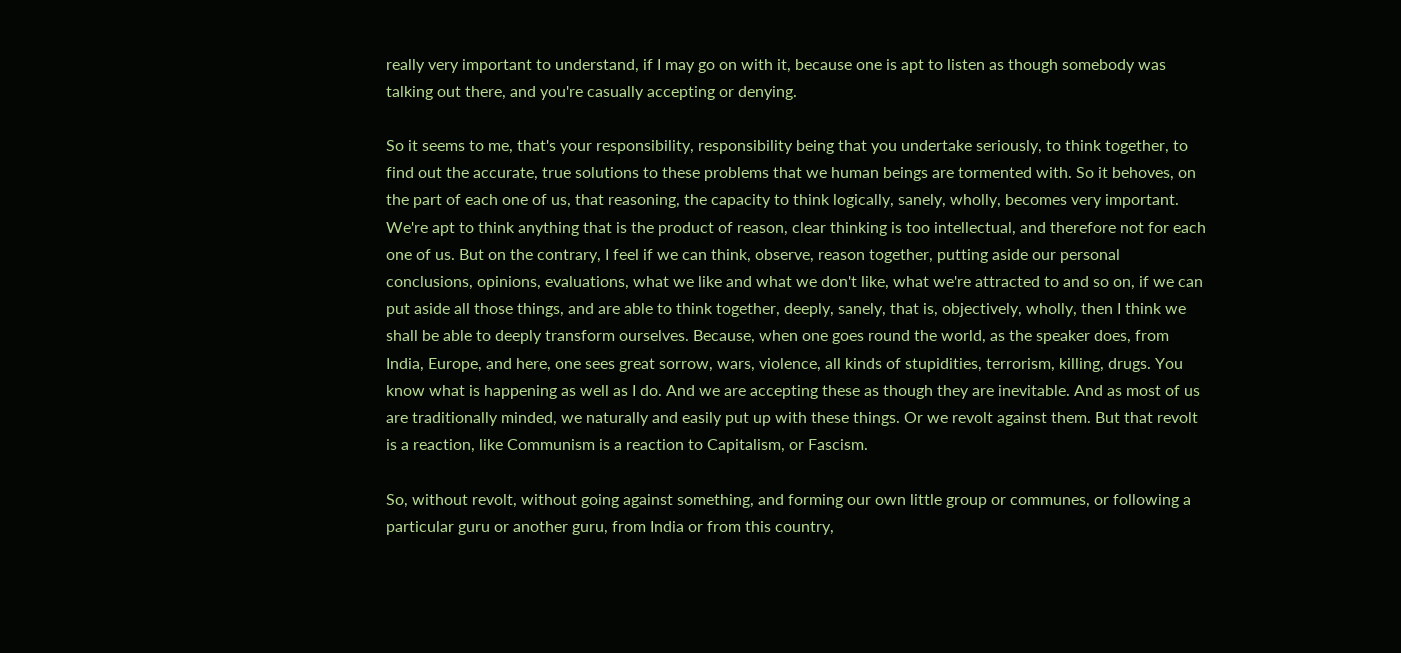really very important to understand, if I may go on with it, because one is apt to listen as though somebody was talking out there, and you're casually accepting or denying.

So it seems to me, that's your responsibility, responsibility being that you undertake seriously, to think together, to find out the accurate, true solutions to these problems that we human beings are tormented with. So it behoves, on the part of each one of us, that reasoning, the capacity to think logically, sanely, wholly, becomes very important. We're apt to think anything that is the product of reason, clear thinking is too intellectual, and therefore not for each one of us. But on the contrary, I feel if we can think, observe, reason together, putting aside our personal conclusions, opinions, evaluations, what we like and what we don't like, what we're attracted to and so on, if we can put aside all those things, and are able to think together, deeply, sanely, that is, objectively, wholly, then I think we shall be able to deeply transform ourselves. Because, when one goes round the world, as the speaker does, from India, Europe, and here, one sees great sorrow, wars, violence, all kinds of stupidities, terrorism, killing, drugs. You know what is happening as well as I do. And we are accepting these as though they are inevitable. And as most of us are traditionally minded, we naturally and easily put up with these things. Or we revolt against them. But that revolt is a reaction, like Communism is a reaction to Capitalism, or Fascism.

So, without revolt, without going against something, and forming our own little group or communes, or following a particular guru or another guru, from India or from this country,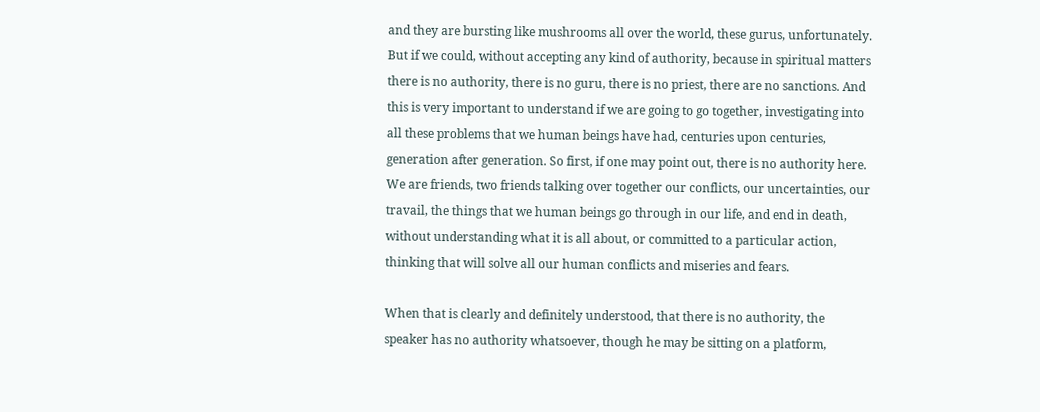and they are bursting like mushrooms all over the world, these gurus, unfortunately. But if we could, without accepting any kind of authority, because in spiritual matters there is no authority, there is no guru, there is no priest, there are no sanctions. And this is very important to understand if we are going to go together, investigating into all these problems that we human beings have had, centuries upon centuries, generation after generation. So first, if one may point out, there is no authority here. We are friends, two friends talking over together our conflicts, our uncertainties, our travail, the things that we human beings go through in our life, and end in death, without understanding what it is all about, or committed to a particular action, thinking that will solve all our human conflicts and miseries and fears.

When that is clearly and definitely understood, that there is no authority, the speaker has no authority whatsoever, though he may be sitting on a platform,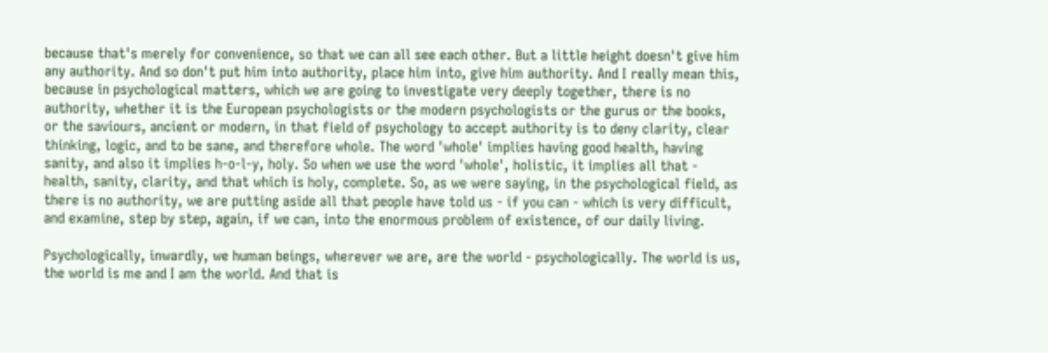because that's merely for convenience, so that we can all see each other. But a little height doesn't give him any authority. And so don't put him into authority, place him into, give him authority. And I really mean this, because in psychological matters, which we are going to investigate very deeply together, there is no authority, whether it is the European psychologists or the modern psychologists or the gurus or the books, or the saviours, ancient or modern, in that field of psychology to accept authority is to deny clarity, clear thinking, logic, and to be sane, and therefore whole. The word 'whole' implies having good health, having sanity, and also it implies h-o-l-y, holy. So when we use the word 'whole', holistic, it implies all that - health, sanity, clarity, and that which is holy, complete. So, as we were saying, in the psychological field, as there is no authority, we are putting aside all that people have told us - if you can - which is very difficult, and examine, step by step, again, if we can, into the enormous problem of existence, of our daily living.

Psychologically, inwardly, we human beings, wherever we are, are the world - psychologically. The world is us, the world is me and I am the world. And that is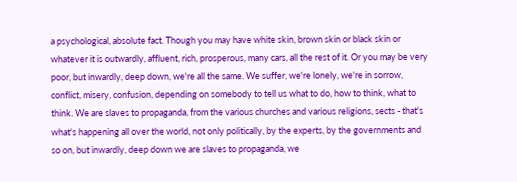a psychological, absolute fact. Though you may have white skin, brown skin or black skin or whatever it is outwardly, affluent, rich, prosperous, many cars, all the rest of it. Or you may be very poor, but inwardly, deep down, we're all the same. We suffer, we're lonely, we're in sorrow, conflict, misery, confusion, depending on somebody to tell us what to do, how to think, what to think. We are slaves to propaganda, from the various churches and various religions, sects - that's what's happening all over the world, not only politically, by the experts, by the governments and so on, but inwardly, deep down we are slaves to propaganda, we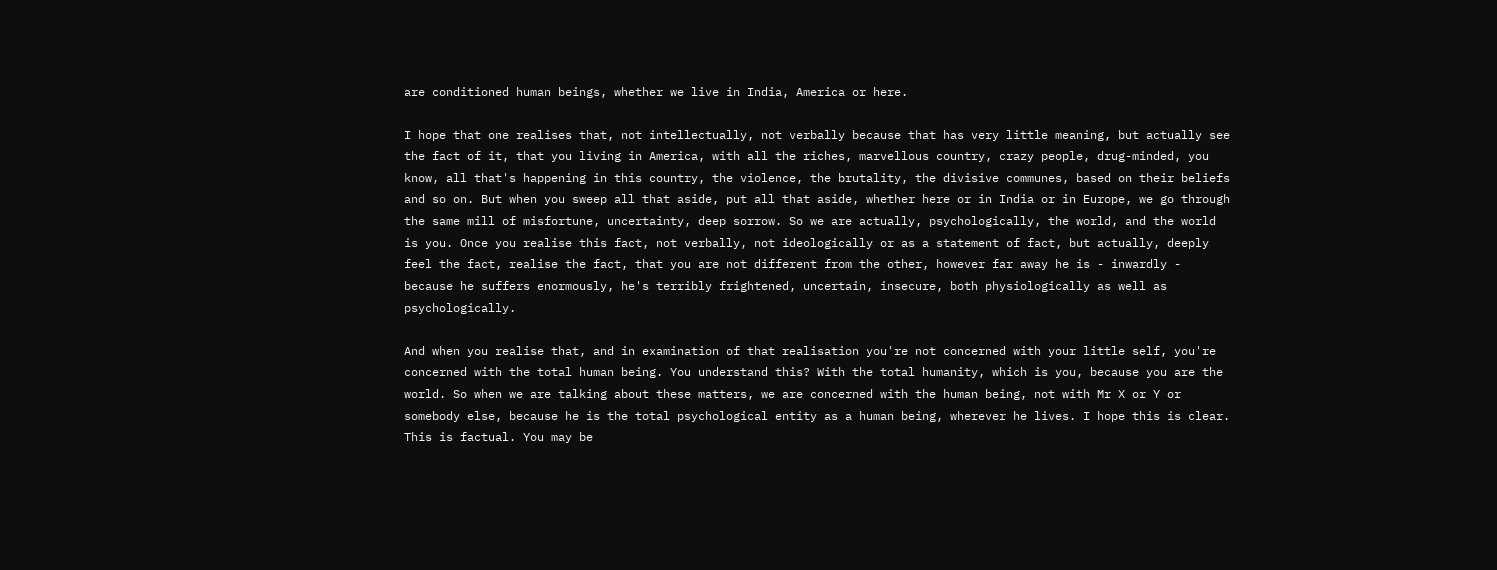are conditioned human beings, whether we live in India, America or here.

I hope that one realises that, not intellectually, not verbally because that has very little meaning, but actually see the fact of it, that you living in America, with all the riches, marvellous country, crazy people, drug-minded, you know, all that's happening in this country, the violence, the brutality, the divisive communes, based on their beliefs and so on. But when you sweep all that aside, put all that aside, whether here or in India or in Europe, we go through the same mill of misfortune, uncertainty, deep sorrow. So we are actually, psychologically, the world, and the world is you. Once you realise this fact, not verbally, not ideologically or as a statement of fact, but actually, deeply feel the fact, realise the fact, that you are not different from the other, however far away he is - inwardly - because he suffers enormously, he's terribly frightened, uncertain, insecure, both physiologically as well as psychologically.

And when you realise that, and in examination of that realisation you're not concerned with your little self, you're concerned with the total human being. You understand this? With the total humanity, which is you, because you are the world. So when we are talking about these matters, we are concerned with the human being, not with Mr X or Y or somebody else, because he is the total psychological entity as a human being, wherever he lives. I hope this is clear. This is factual. You may be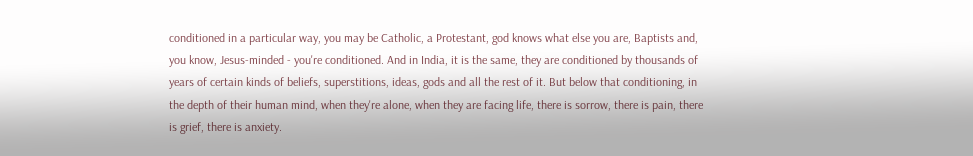conditioned in a particular way, you may be Catholic, a Protestant, god knows what else you are, Baptists and, you know, Jesus-minded - you're conditioned. And in India, it is the same, they are conditioned by thousands of years of certain kinds of beliefs, superstitions, ideas, gods and all the rest of it. But below that conditioning, in the depth of their human mind, when they're alone, when they are facing life, there is sorrow, there is pain, there is grief, there is anxiety.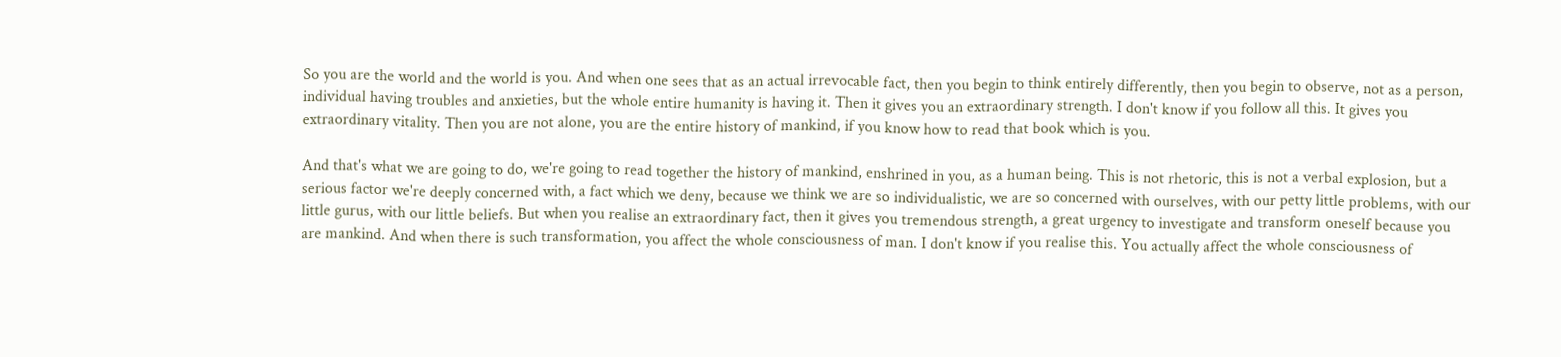So you are the world and the world is you. And when one sees that as an actual irrevocable fact, then you begin to think entirely differently, then you begin to observe, not as a person, individual having troubles and anxieties, but the whole entire humanity is having it. Then it gives you an extraordinary strength. I don't know if you follow all this. It gives you extraordinary vitality. Then you are not alone, you are the entire history of mankind, if you know how to read that book which is you.

And that's what we are going to do, we're going to read together the history of mankind, enshrined in you, as a human being. This is not rhetoric, this is not a verbal explosion, but a serious factor we're deeply concerned with, a fact which we deny, because we think we are so individualistic, we are so concerned with ourselves, with our petty little problems, with our little gurus, with our little beliefs. But when you realise an extraordinary fact, then it gives you tremendous strength, a great urgency to investigate and transform oneself because you are mankind. And when there is such transformation, you affect the whole consciousness of man. I don't know if you realise this. You actually affect the whole consciousness of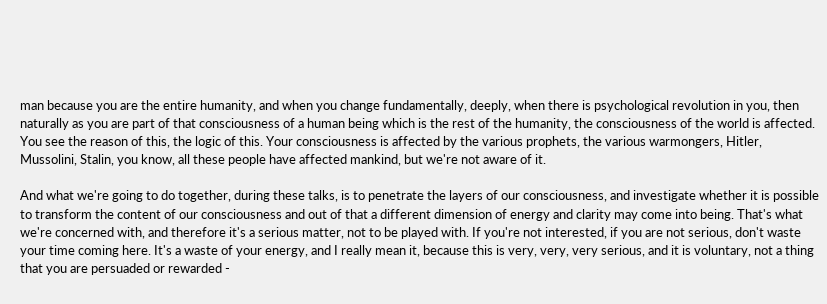man because you are the entire humanity, and when you change fundamentally, deeply, when there is psychological revolution in you, then naturally as you are part of that consciousness of a human being which is the rest of the humanity, the consciousness of the world is affected. You see the reason of this, the logic of this. Your consciousness is affected by the various prophets, the various warmongers, Hitler, Mussolini, Stalin, you know, all these people have affected mankind, but we're not aware of it.

And what we're going to do together, during these talks, is to penetrate the layers of our consciousness, and investigate whether it is possible to transform the content of our consciousness and out of that a different dimension of energy and clarity may come into being. That's what we're concerned with, and therefore it's a serious matter, not to be played with. If you're not interested, if you are not serious, don't waste your time coming here. It's a waste of your energy, and I really mean it, because this is very, very, very serious, and it is voluntary, not a thing that you are persuaded or rewarded -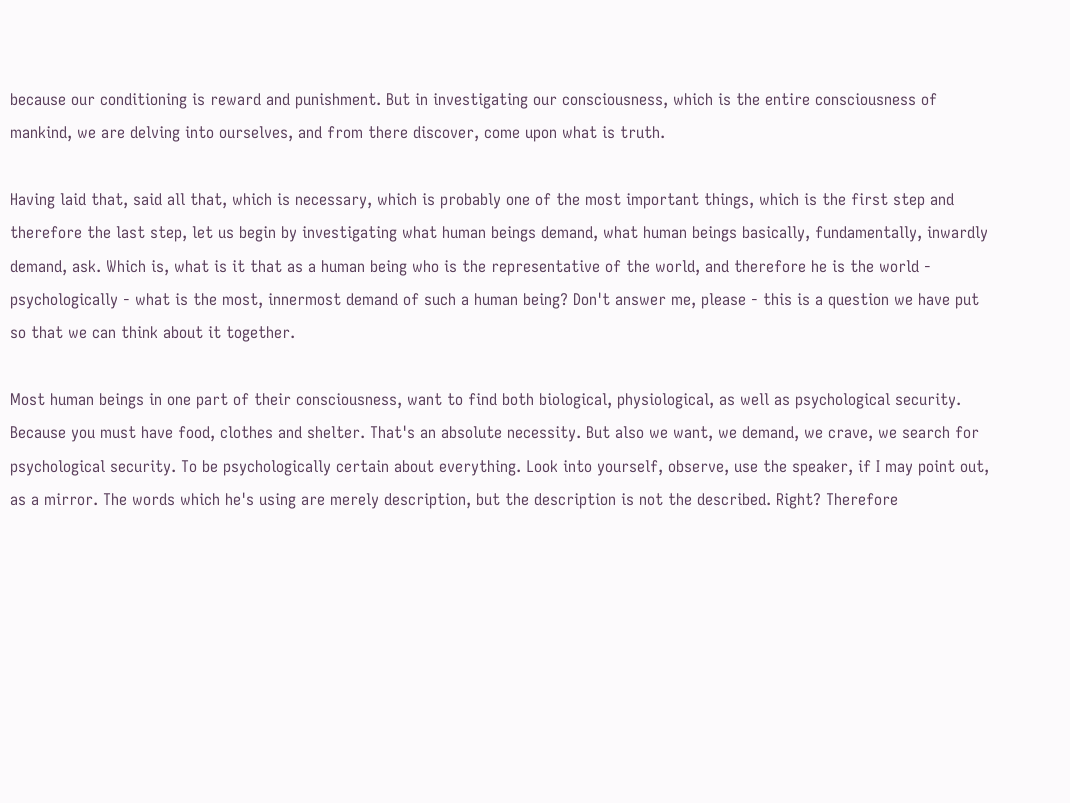because our conditioning is reward and punishment. But in investigating our consciousness, which is the entire consciousness of mankind, we are delving into ourselves, and from there discover, come upon what is truth.

Having laid that, said all that, which is necessary, which is probably one of the most important things, which is the first step and therefore the last step, let us begin by investigating what human beings demand, what human beings basically, fundamentally, inwardly demand, ask. Which is, what is it that as a human being who is the representative of the world, and therefore he is the world - psychologically - what is the most, innermost demand of such a human being? Don't answer me, please - this is a question we have put so that we can think about it together.

Most human beings in one part of their consciousness, want to find both biological, physiological, as well as psychological security. Because you must have food, clothes and shelter. That's an absolute necessity. But also we want, we demand, we crave, we search for psychological security. To be psychologically certain about everything. Look into yourself, observe, use the speaker, if I may point out, as a mirror. The words which he's using are merely description, but the description is not the described. Right? Therefore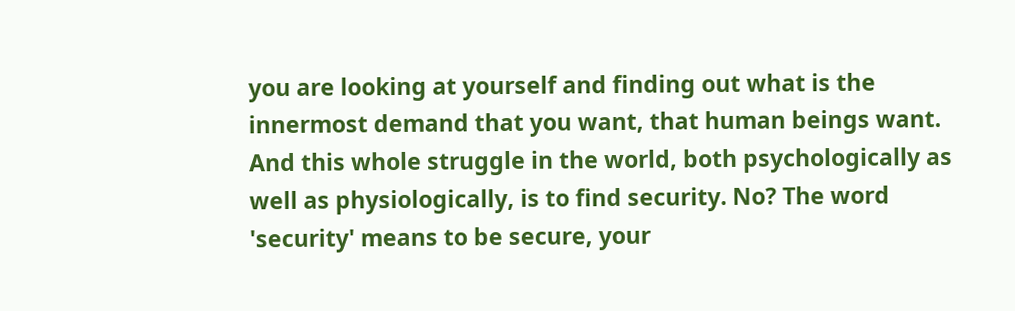you are looking at yourself and finding out what is the innermost demand that you want, that human beings want. And this whole struggle in the world, both psychologically as well as physiologically, is to find security. No? The word 'security' means to be secure, your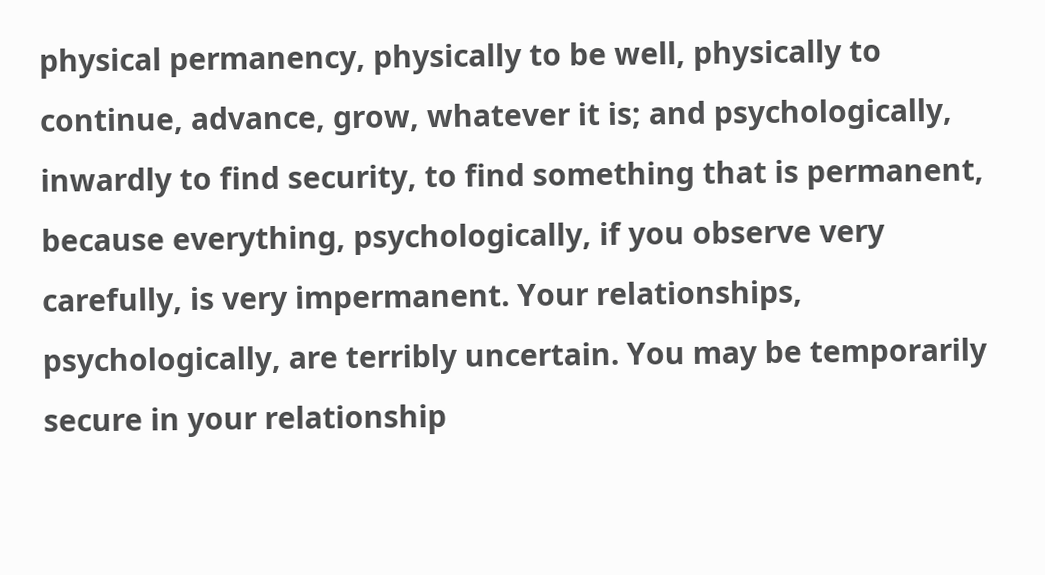physical permanency, physically to be well, physically to continue, advance, grow, whatever it is; and psychologically, inwardly to find security, to find something that is permanent, because everything, psychologically, if you observe very carefully, is very impermanent. Your relationships, psychologically, are terribly uncertain. You may be temporarily secure in your relationship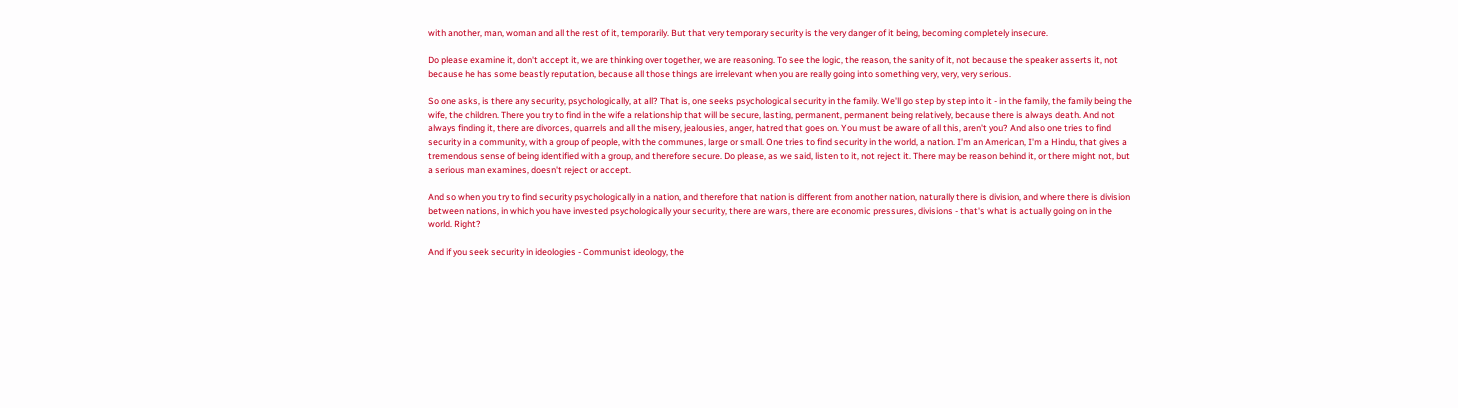with another, man, woman and all the rest of it, temporarily. But that very temporary security is the very danger of it being, becoming completely insecure.

Do please examine it, don't accept it, we are thinking over together, we are reasoning. To see the logic, the reason, the sanity of it, not because the speaker asserts it, not because he has some beastly reputation, because all those things are irrelevant when you are really going into something very, very, very serious.

So one asks, is there any security, psychologically, at all? That is, one seeks psychological security in the family. We'll go step by step into it - in the family, the family being the wife, the children. There you try to find in the wife a relationship that will be secure, lasting, permanent, permanent being relatively, because there is always death. And not always finding it, there are divorces, quarrels and all the misery, jealousies, anger, hatred that goes on. You must be aware of all this, aren't you? And also one tries to find security in a community, with a group of people, with the communes, large or small. One tries to find security in the world, a nation. I'm an American, I'm a Hindu, that gives a tremendous sense of being identified with a group, and therefore secure. Do please, as we said, listen to it, not reject it. There may be reason behind it, or there might not, but a serious man examines, doesn't reject or accept.

And so when you try to find security psychologically in a nation, and therefore that nation is different from another nation, naturally there is division, and where there is division between nations, in which you have invested psychologically your security, there are wars, there are economic pressures, divisions - that's what is actually going on in the world. Right?

And if you seek security in ideologies - Communist ideology, the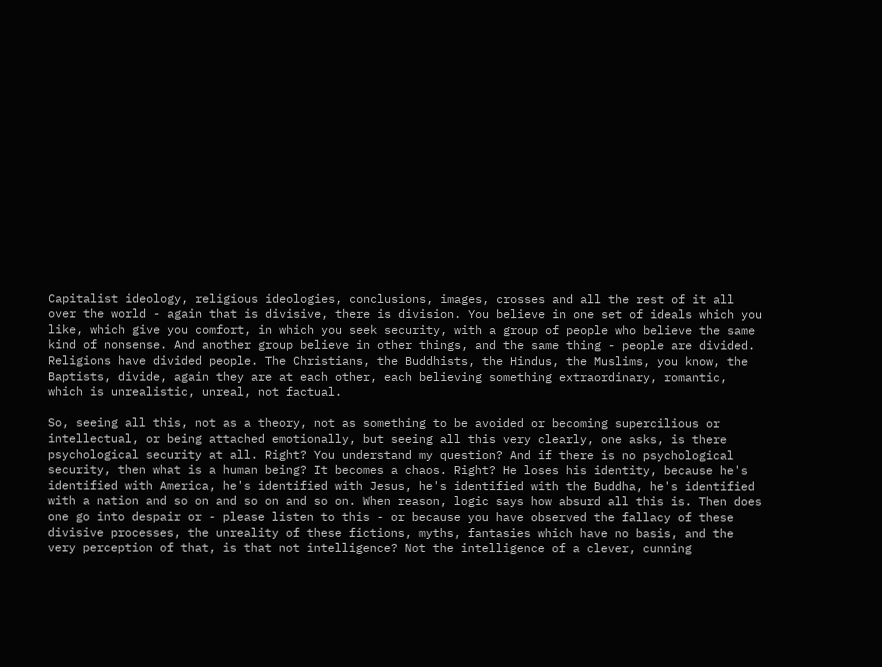Capitalist ideology, religious ideologies, conclusions, images, crosses and all the rest of it all over the world - again that is divisive, there is division. You believe in one set of ideals which you like, which give you comfort, in which you seek security, with a group of people who believe the same kind of nonsense. And another group believe in other things, and the same thing - people are divided. Religions have divided people. The Christians, the Buddhists, the Hindus, the Muslims, you know, the Baptists, divide, again they are at each other, each believing something extraordinary, romantic, which is unrealistic, unreal, not factual.

So, seeing all this, not as a theory, not as something to be avoided or becoming supercilious or intellectual, or being attached emotionally, but seeing all this very clearly, one asks, is there psychological security at all. Right? You understand my question? And if there is no psychological security, then what is a human being? It becomes a chaos. Right? He loses his identity, because he's identified with America, he's identified with Jesus, he's identified with the Buddha, he's identified with a nation and so on and so on and so on. When reason, logic says how absurd all this is. Then does one go into despair or - please listen to this - or because you have observed the fallacy of these divisive processes, the unreality of these fictions, myths, fantasies which have no basis, and the very perception of that, is that not intelligence? Not the intelligence of a clever, cunning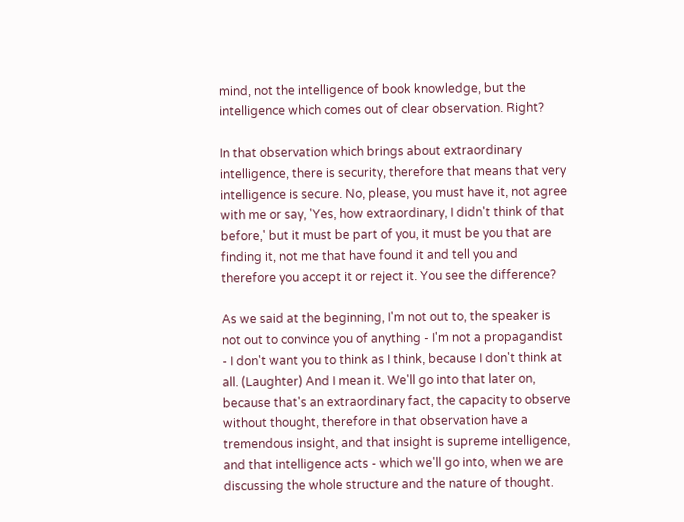mind, not the intelligence of book knowledge, but the intelligence which comes out of clear observation. Right?

In that observation which brings about extraordinary intelligence, there is security, therefore that means that very intelligence is secure. No, please, you must have it, not agree with me or say, 'Yes, how extraordinary, I didn't think of that before,' but it must be part of you, it must be you that are finding it, not me that have found it and tell you and therefore you accept it or reject it. You see the difference?

As we said at the beginning, I'm not out to, the speaker is not out to convince you of anything - I'm not a propagandist - I don't want you to think as I think, because I don't think at all. (Laughter) And I mean it. We'll go into that later on, because that's an extraordinary fact, the capacity to observe without thought, therefore in that observation have a tremendous insight, and that insight is supreme intelligence, and that intelligence acts - which we'll go into, when we are discussing the whole structure and the nature of thought.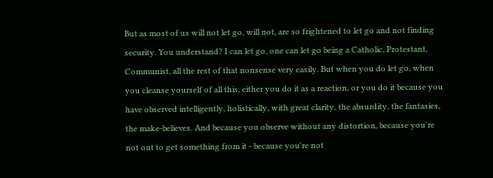But as most of us will not let go, will not, are so frightened to let go and not finding security. You understand? I can let go, one can let go being a Catholic, Protestant, Communist, all the rest of that nonsense very easily. But when you do let go, when you cleanse yourself of all this, either you do it as a reaction, or you do it because you have observed intelligently, holistically, with great clarity, the absurdity, the fantasies, the make-believes. And because you observe without any distortion, because you're not out to get something from it - because you're not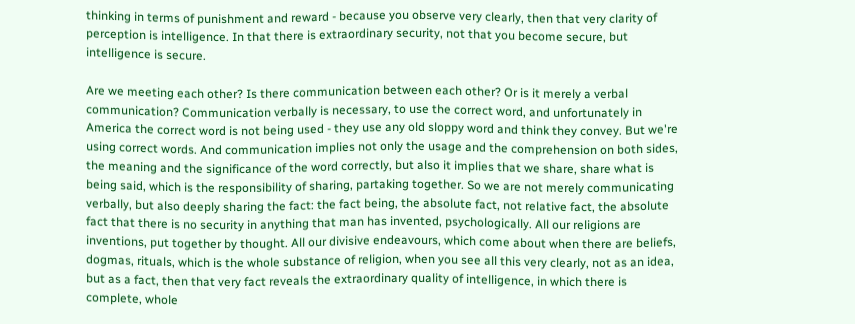thinking in terms of punishment and reward - because you observe very clearly, then that very clarity of perception is intelligence. In that there is extraordinary security, not that you become secure, but intelligence is secure.

Are we meeting each other? Is there communication between each other? Or is it merely a verbal communication? Communication verbally is necessary, to use the correct word, and unfortunately in America the correct word is not being used - they use any old sloppy word and think they convey. But we're using correct words. And communication implies not only the usage and the comprehension on both sides, the meaning and the significance of the word correctly, but also it implies that we share, share what is being said, which is the responsibility of sharing, partaking together. So we are not merely communicating verbally, but also deeply sharing the fact: the fact being, the absolute fact, not relative fact, the absolute fact that there is no security in anything that man has invented, psychologically. All our religions are inventions, put together by thought. All our divisive endeavours, which come about when there are beliefs, dogmas, rituals, which is the whole substance of religion, when you see all this very clearly, not as an idea, but as a fact, then that very fact reveals the extraordinary quality of intelligence, in which there is complete, whole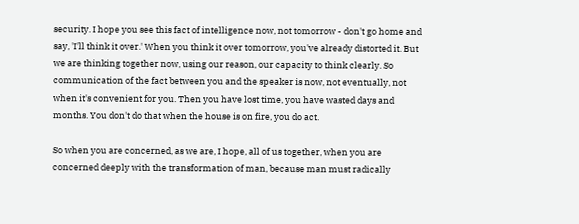security. I hope you see this fact of intelligence now, not tomorrow - don't go home and say, 'I'll think it over.' When you think it over tomorrow, you've already distorted it. But we are thinking together now, using our reason, our capacity to think clearly. So communication of the fact between you and the speaker is now, not eventually, not when it's convenient for you. Then you have lost time, you have wasted days and months. You don't do that when the house is on fire, you do act.

So when you are concerned, as we are, I hope, all of us together, when you are concerned deeply with the transformation of man, because man must radically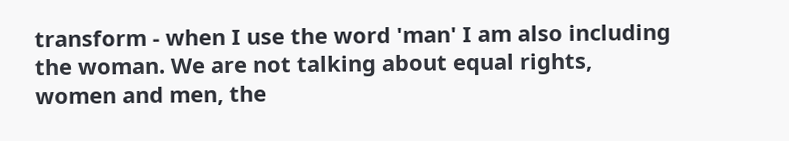transform - when I use the word 'man' I am also including the woman. We are not talking about equal rights, women and men, the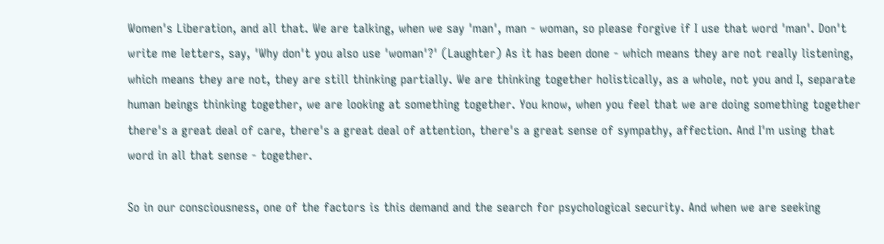Women's Liberation, and all that. We are talking, when we say 'man', man - woman, so please forgive if I use that word 'man'. Don't write me letters, say, 'Why don't you also use 'woman'?' (Laughter) As it has been done - which means they are not really listening, which means they are not, they are still thinking partially. We are thinking together holistically, as a whole, not you and I, separate human beings thinking together, we are looking at something together. You know, when you feel that we are doing something together there's a great deal of care, there's a great deal of attention, there's a great sense of sympathy, affection. And I'm using that word in all that sense - together.

So in our consciousness, one of the factors is this demand and the search for psychological security. And when we are seeking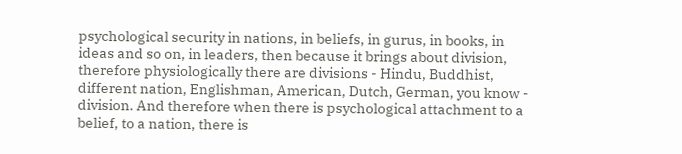psychological security in nations, in beliefs, in gurus, in books, in ideas and so on, in leaders, then because it brings about division, therefore physiologically there are divisions - Hindu, Buddhist, different nation, Englishman, American, Dutch, German, you know - division. And therefore when there is psychological attachment to a belief, to a nation, there is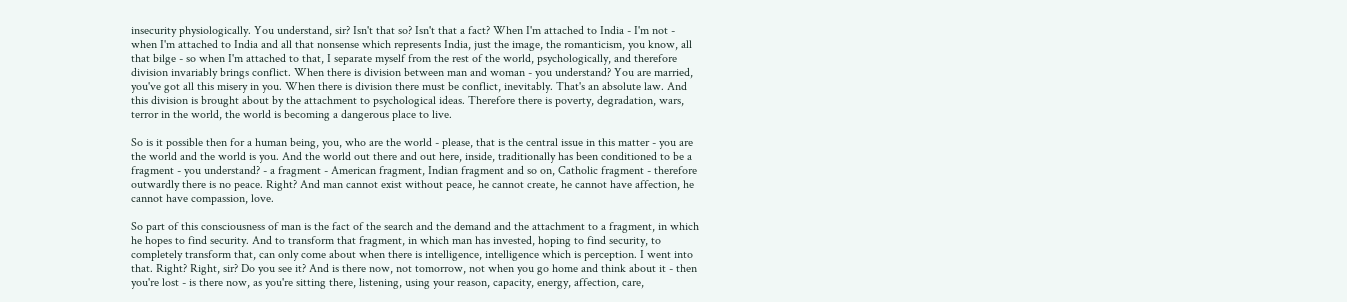insecurity physiologically. You understand, sir? Isn't that so? Isn't that a fact? When I'm attached to India - I'm not - when I'm attached to India and all that nonsense which represents India, just the image, the romanticism, you know, all that bilge - so when I'm attached to that, I separate myself from the rest of the world, psychologically, and therefore division invariably brings conflict. When there is division between man and woman - you understand? You are married, you've got all this misery in you. When there is division there must be conflict, inevitably. That's an absolute law. And this division is brought about by the attachment to psychological ideas. Therefore there is poverty, degradation, wars, terror in the world, the world is becoming a dangerous place to live.

So is it possible then for a human being, you, who are the world - please, that is the central issue in this matter - you are the world and the world is you. And the world out there and out here, inside, traditionally has been conditioned to be a fragment - you understand? - a fragment - American fragment, Indian fragment and so on, Catholic fragment - therefore outwardly there is no peace. Right? And man cannot exist without peace, he cannot create, he cannot have affection, he cannot have compassion, love.

So part of this consciousness of man is the fact of the search and the demand and the attachment to a fragment, in which he hopes to find security. And to transform that fragment, in which man has invested, hoping to find security, to completely transform that, can only come about when there is intelligence, intelligence which is perception. I went into that. Right? Right, sir? Do you see it? And is there now, not tomorrow, not when you go home and think about it - then you're lost - is there now, as you're sitting there, listening, using your reason, capacity, energy, affection, care,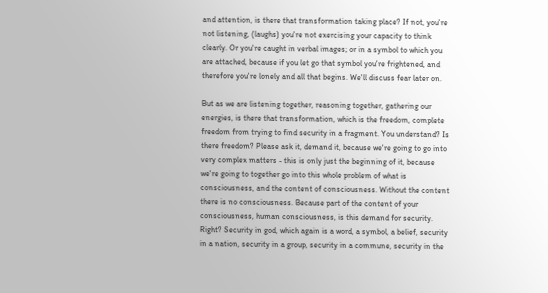and attention, is there that transformation taking place? If not, you're not listening, (laughs) you're not exercising your capacity to think clearly. Or you're caught in verbal images; or in a symbol to which you are attached, because if you let go that symbol you're frightened, and therefore you're lonely and all that begins. We'll discuss fear later on.

But as we are listening together, reasoning together, gathering our energies, is there that transformation, which is the freedom, complete freedom from trying to find security in a fragment. You understand? Is there freedom? Please ask it, demand it, because we're going to go into very complex matters - this is only just the beginning of it, because we're going to together go into this whole problem of what is consciousness, and the content of consciousness. Without the content there is no consciousness. Because part of the content of your consciousness, human consciousness, is this demand for security. Right? Security in god, which again is a word, a symbol, a belief, security in a nation, security in a group, security in a commune, security in the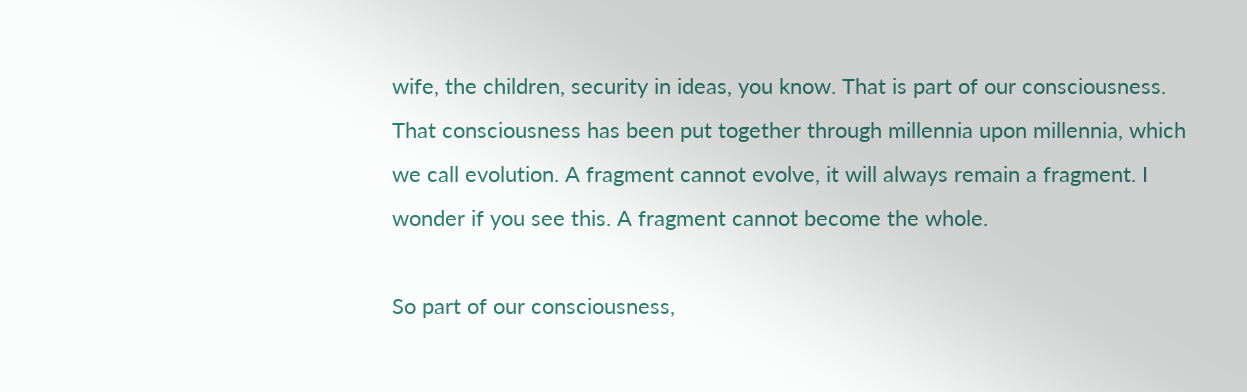wife, the children, security in ideas, you know. That is part of our consciousness. That consciousness has been put together through millennia upon millennia, which we call evolution. A fragment cannot evolve, it will always remain a fragment. I wonder if you see this. A fragment cannot become the whole.

So part of our consciousness,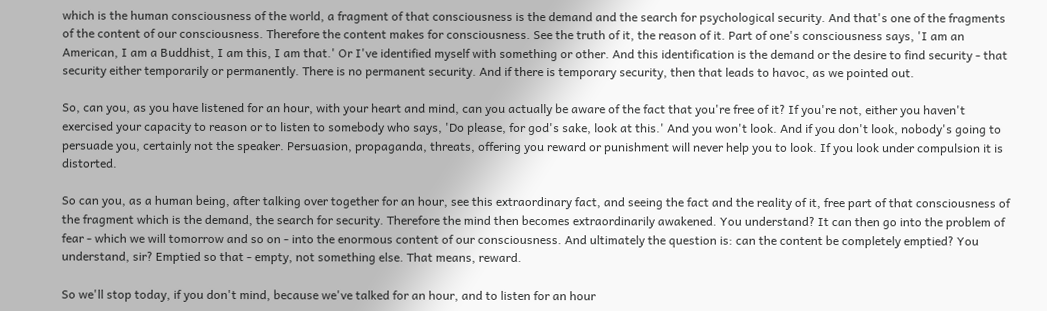which is the human consciousness of the world, a fragment of that consciousness is the demand and the search for psychological security. And that's one of the fragments of the content of our consciousness. Therefore the content makes for consciousness. See the truth of it, the reason of it. Part of one's consciousness says, 'I am an American, I am a Buddhist, I am this, I am that.' Or I've identified myself with something or other. And this identification is the demand or the desire to find security - that security either temporarily or permanently. There is no permanent security. And if there is temporary security, then that leads to havoc, as we pointed out.

So, can you, as you have listened for an hour, with your heart and mind, can you actually be aware of the fact that you're free of it? If you're not, either you haven't exercised your capacity to reason or to listen to somebody who says, 'Do please, for god's sake, look at this.' And you won't look. And if you don't look, nobody's going to persuade you, certainly not the speaker. Persuasion, propaganda, threats, offering you reward or punishment will never help you to look. If you look under compulsion it is distorted.

So can you, as a human being, after talking over together for an hour, see this extraordinary fact, and seeing the fact and the reality of it, free part of that consciousness of the fragment which is the demand, the search for security. Therefore the mind then becomes extraordinarily awakened. You understand? It can then go into the problem of fear - which we will tomorrow and so on - into the enormous content of our consciousness. And ultimately the question is: can the content be completely emptied? You understand, sir? Emptied so that - empty, not something else. That means, reward.

So we'll stop today, if you don't mind, because we've talked for an hour, and to listen for an hour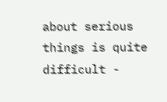about serious things is quite difficult -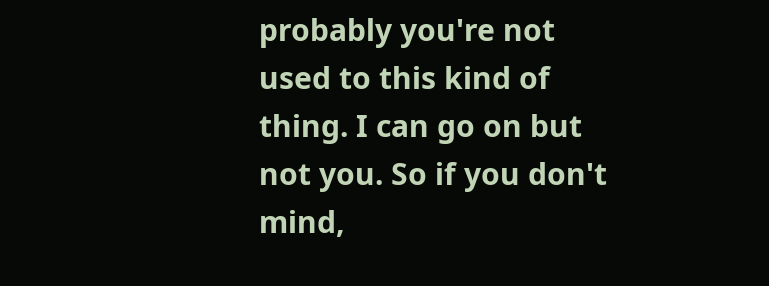probably you're not used to this kind of thing. I can go on but not you. So if you don't mind,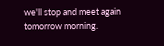we'll stop and meet again tomorrow morning.